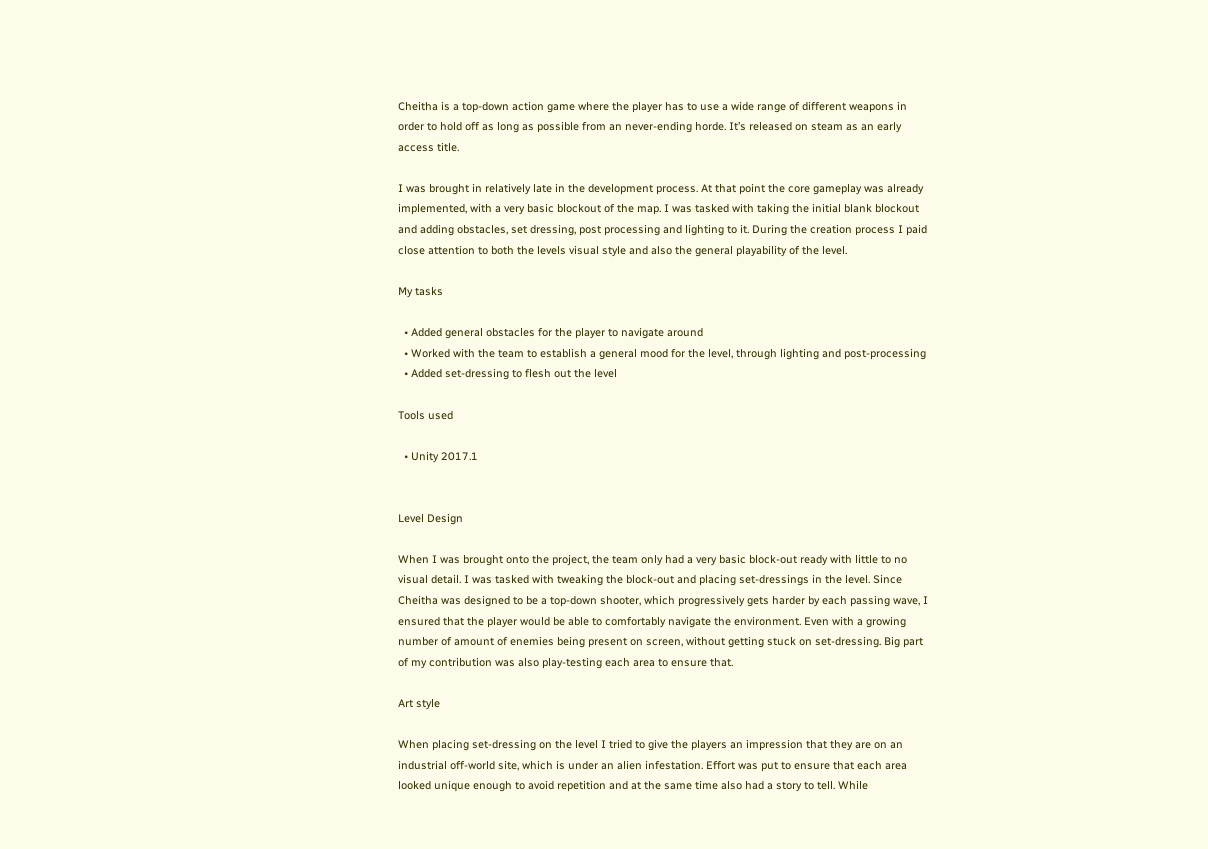Cheitha is a top-down action game where the player has to use a wide range of different weapons in order to hold off as long as possible from an never-ending horde. It’s released on steam as an early access title.

I was brought in relatively late in the development process. At that point the core gameplay was already implemented, with a very basic blockout of the map. I was tasked with taking the initial blank blockout and adding obstacles, set dressing, post processing and lighting to it. During the creation process I paid close attention to both the levels visual style and also the general playability of the level.

My tasks

  • Added general obstacles for the player to navigate around
  • Worked with the team to establish a general mood for the level, through lighting and post-processing
  • Added set-dressing to flesh out the level

Tools used

  • Unity 2017.1


Level Design

When I was brought onto the project, the team only had a very basic block-out ready with little to no visual detail. I was tasked with tweaking the block-out and placing set-dressings in the level. Since Cheitha was designed to be a top-down shooter, which progressively gets harder by each passing wave, I ensured that the player would be able to comfortably navigate the environment. Even with a growing number of amount of enemies being present on screen, without getting stuck on set-dressing. Big part of my contribution was also play-testing each area to ensure that.

Art style

When placing set-dressing on the level I tried to give the players an impression that they are on an industrial off-world site, which is under an alien infestation. Effort was put to ensure that each area looked unique enough to avoid repetition and at the same time also had a story to tell. While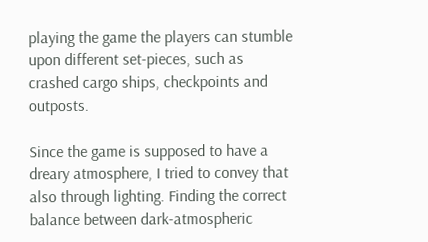playing the game the players can stumble upon different set-pieces, such as crashed cargo ships, checkpoints and outposts.

Since the game is supposed to have a dreary atmosphere, I tried to convey that also through lighting. Finding the correct balance between dark-atmospheric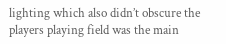lighting which also didn’t obscure the players playing field was the main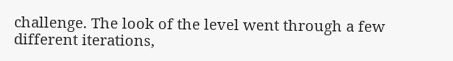challenge. The look of the level went through a few different iterations,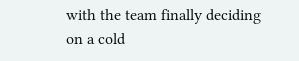with the team finally deciding on a cold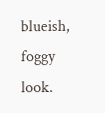blueish, foggy look.